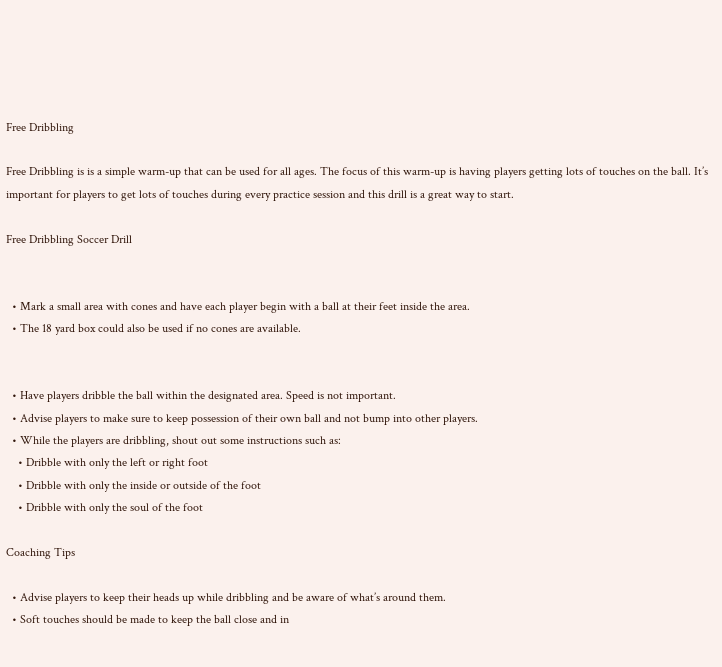Free Dribbling

Free Dribbling is is a simple warm-up that can be used for all ages. The focus of this warm-up is having players getting lots of touches on the ball. It’s important for players to get lots of touches during every practice session and this drill is a great way to start.

Free Dribbling Soccer Drill


  • Mark a small area with cones and have each player begin with a ball at their feet inside the area.
  • The 18 yard box could also be used if no cones are available.


  • Have players dribble the ball within the designated area. Speed is not important.
  • Advise players to make sure to keep possession of their own ball and not bump into other players.
  • While the players are dribbling, shout out some instructions such as:
    • Dribble with only the left or right foot
    • Dribble with only the inside or outside of the foot
    • Dribble with only the soul of the foot

Coaching Tips

  • Advise players to keep their heads up while dribbling and be aware of what’s around them.
  • Soft touches should be made to keep the ball close and in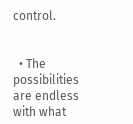control.


  • The possibilities are endless with what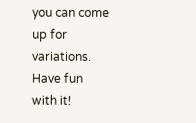you can come up for variations. Have fun with it!